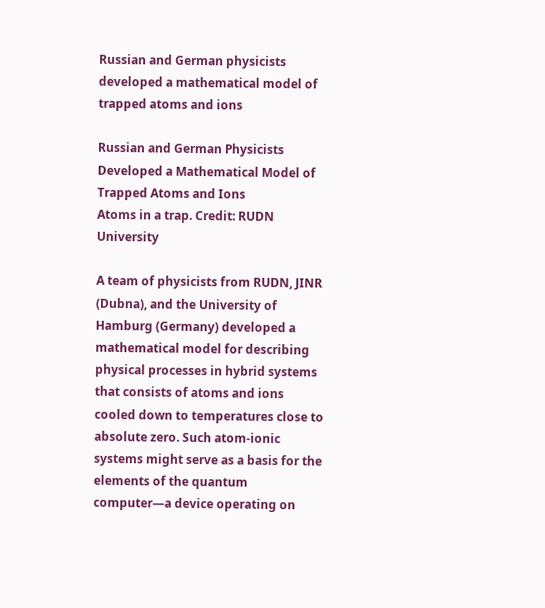Russian and German physicists developed a mathematical model of trapped atoms and ions

Russian and German Physicists Developed a Mathematical Model of Trapped Atoms and Ions
Atoms in a trap. Credit: RUDN University

A team of physicists from RUDN, JINR (Dubna), and the University of Hamburg (Germany) developed a mathematical model for describing physical processes in hybrid systems that consists of atoms and ions cooled down to temperatures close to absolute zero. Such atom-ionic systems might serve as a basis for the elements of the quantum computer—a device operating on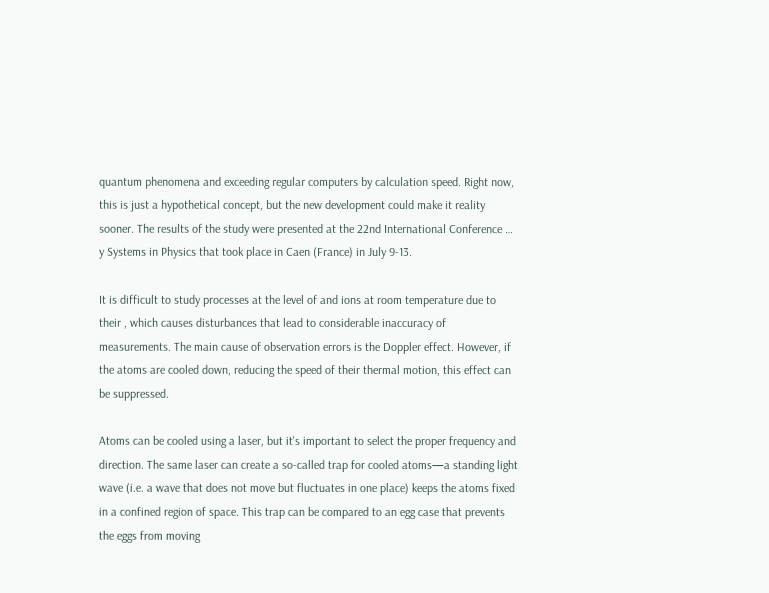quantum phenomena and exceeding regular computers by calculation speed. Right now, this is just a hypothetical concept, but the new development could make it reality sooner. The results of the study were presented at the 22nd International Conference … y Systems in Physics that took place in Caen (France) in July 9-13.

It is difficult to study processes at the level of and ions at room temperature due to their , which causes disturbances that lead to considerable inaccuracy of measurements. The main cause of observation errors is the Doppler effect. However, if the atoms are cooled down, reducing the speed of their thermal motion, this effect can be suppressed.

Atoms can be cooled using a laser, but it's important to select the proper frequency and direction. The same laser can create a so-called trap for cooled atoms—a standing light wave (i.e. a wave that does not move but fluctuates in one place) keeps the atoms fixed in a confined region of space. This trap can be compared to an egg case that prevents the eggs from moving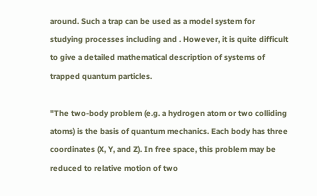around. Such a trap can be used as a model system for studying processes including and . However, it is quite difficult to give a detailed mathematical description of systems of trapped quantum particles.

"The two-body problem (e.g. a hydrogen atom or two colliding atoms) is the basis of quantum mechanics. Each body has three coordinates (X, Y, and Z). In free space, this problem may be reduced to relative motion of two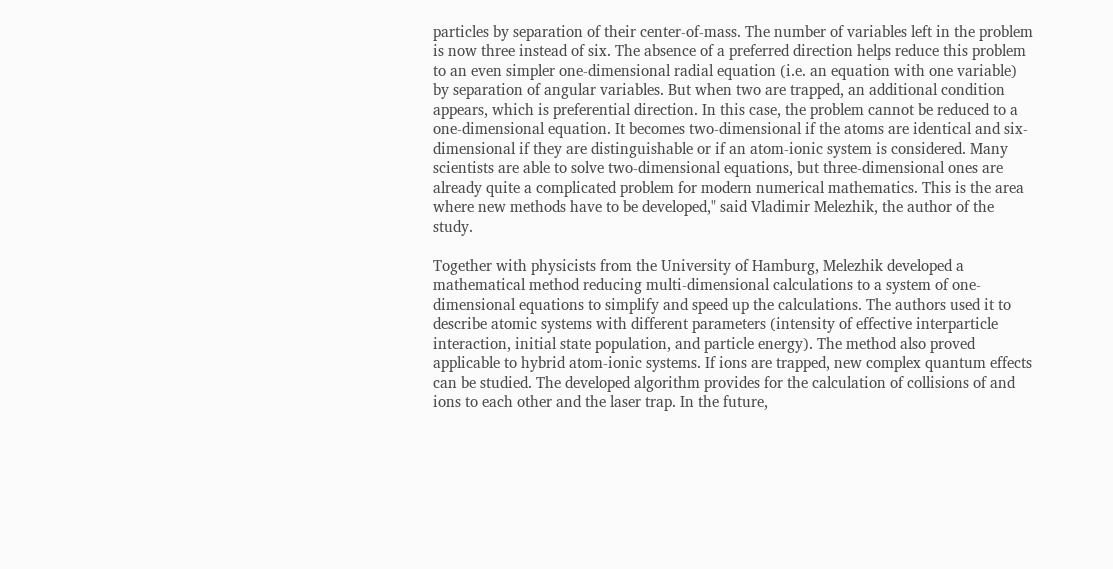particles by separation of their center-of-mass. The number of variables left in the problem is now three instead of six. The absence of a preferred direction helps reduce this problem to an even simpler one-dimensional radial equation (i.e. an equation with one variable) by separation of angular variables. But when two are trapped, an additional condition appears, which is preferential direction. In this case, the problem cannot be reduced to a one-dimensional equation. It becomes two-dimensional if the atoms are identical and six-dimensional if they are distinguishable or if an atom-ionic system is considered. Many scientists are able to solve two-dimensional equations, but three-dimensional ones are already quite a complicated problem for modern numerical mathematics. This is the area where new methods have to be developed," said Vladimir Melezhik, the author of the study.

Together with physicists from the University of Hamburg, Melezhik developed a mathematical method reducing multi-dimensional calculations to a system of one-dimensional equations to simplify and speed up the calculations. The authors used it to describe atomic systems with different parameters (intensity of effective interparticle interaction, initial state population, and particle energy). The method also proved applicable to hybrid atom-ionic systems. If ions are trapped, new complex quantum effects can be studied. The developed algorithm provides for the calculation of collisions of and ions to each other and the laser trap. In the future,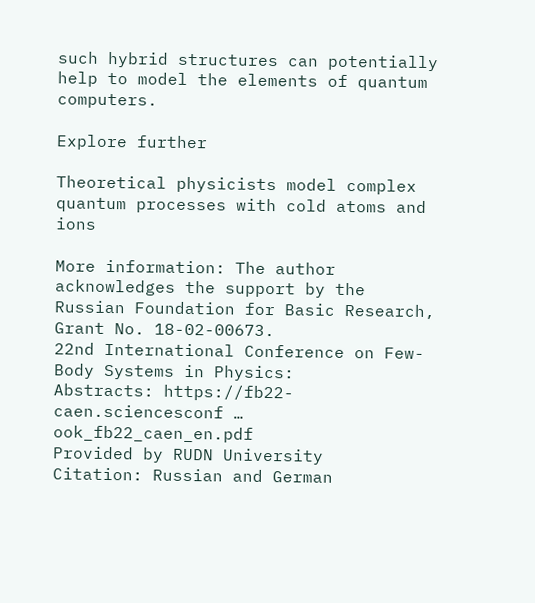such hybrid structures can potentially help to model the elements of quantum computers.

Explore further

Theoretical physicists model complex quantum processes with cold atoms and ions

More information: The author acknowledges the support by the Russian Foundation for Basic Research, Grant No. 18-02-00673.
22nd International Conference on Few-Body Systems in Physics:
Abstracts: https://fb22-caen.sciencesconf … ook_fb22_caen_en.pdf
Provided by RUDN University
Citation: Russian and German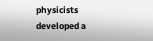physicists developed a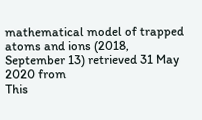mathematical model of trapped atoms and ions (2018, September 13) retrieved 31 May 2020 from
This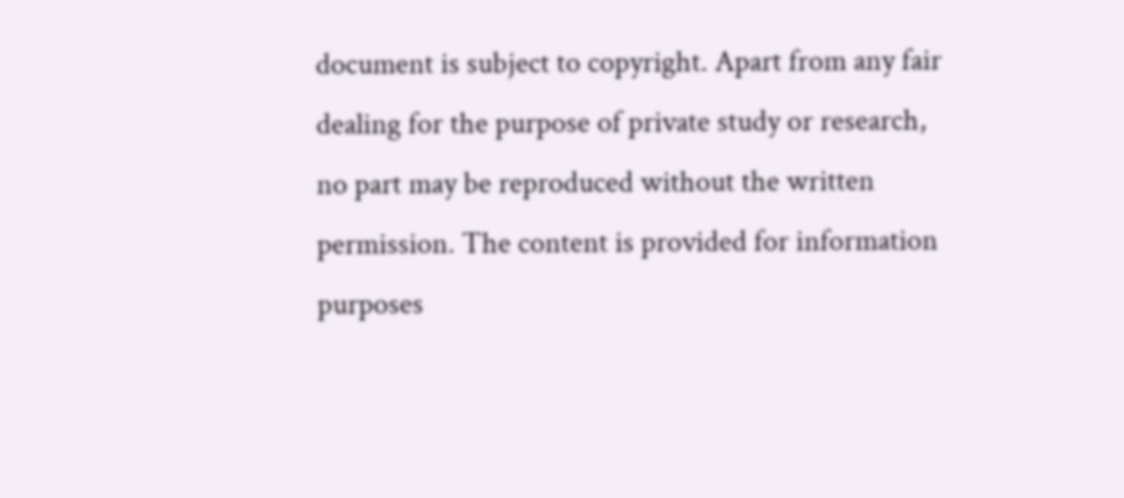document is subject to copyright. Apart from any fair dealing for the purpose of private study or research, no part may be reproduced without the written permission. The content is provided for information purposes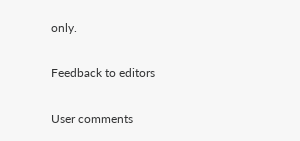only.

Feedback to editors

User comments